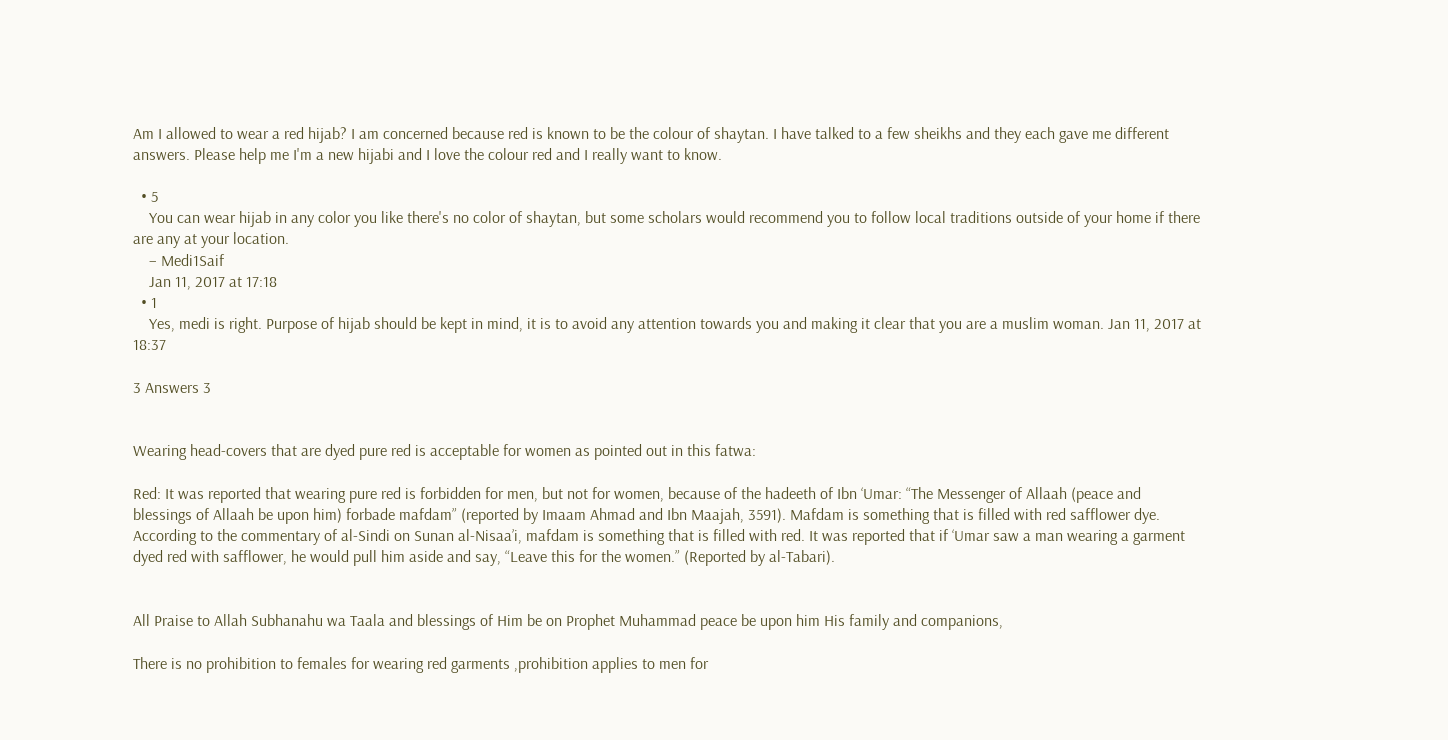Am I allowed to wear a red hijab? I am concerned because red is known to be the colour of shaytan. I have talked to a few sheikhs and they each gave me different answers. Please help me I'm a new hijabi and I love the colour red and I really want to know.

  • 5
    You can wear hijab in any color you like there's no color of shaytan, but some scholars would recommend you to follow local traditions outside of your home if there are any at your location.
    – Medi1Saif
    Jan 11, 2017 at 17:18
  • 1
    Yes, medi is right. Purpose of hijab should be kept in mind, it is to avoid any attention towards you and making it clear that you are a muslim woman. Jan 11, 2017 at 18:37

3 Answers 3


Wearing head-covers that are dyed pure red is acceptable for women as pointed out in this fatwa:

Red: It was reported that wearing pure red is forbidden for men, but not for women, because of the hadeeth of Ibn ‘Umar: “The Messenger of Allaah (peace and blessings of Allaah be upon him) forbade mafdam” (reported by Imaam Ahmad and Ibn Maajah, 3591). Mafdam is something that is filled with red safflower dye. According to the commentary of al-Sindi on Sunan al-Nisaa’i, mafdam is something that is filled with red. It was reported that if ‘Umar saw a man wearing a garment dyed red with safflower, he would pull him aside and say, “Leave this for the women.” (Reported by al-Tabari).


All Praise to Allah Subhanahu wa Taala and blessings of Him be on Prophet Muhammad peace be upon him His family and companions,

There is no prohibition to females for wearing red garments ,prohibition applies to men for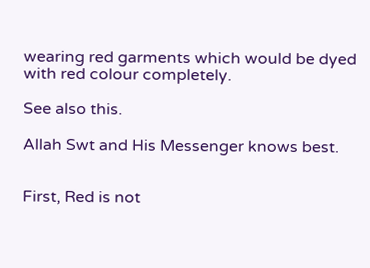wearing red garments which would be dyed with red colour completely.

See also this.

Allah Swt and His Messenger knows best.


First, Red is not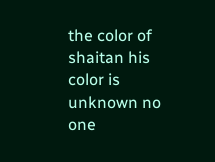the color of shaitan his color is unknown no one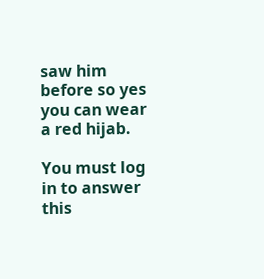saw him before so yes you can wear a red hijab.

You must log in to answer this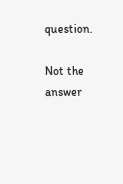question.

Not the answer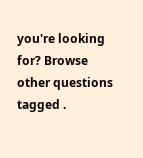you're looking for? Browse other questions tagged .